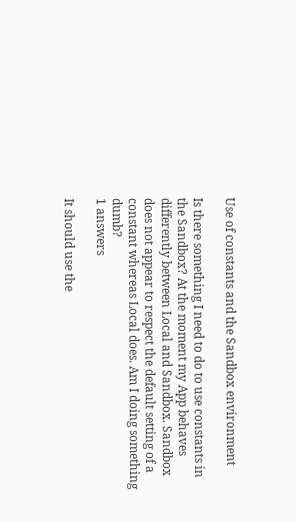Use of constants and the Sandbox environment

Is there something I need to do to use constants in the Sandbox? At the moment my App behaves differently between Local and Sandbox. Sandbox does not appear to respect the default setting of a constant whereas Local does. Am I doing something dumb?
1 answers

It should use the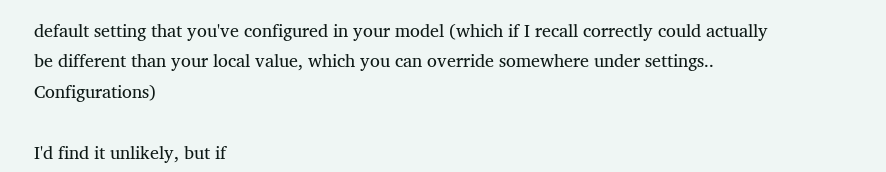default setting that you've configured in your model (which if I recall correctly could actually be different than your local value, which you can override somewhere under settings.. Configurations)

I'd find it unlikely, but if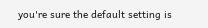you're sure the default setting is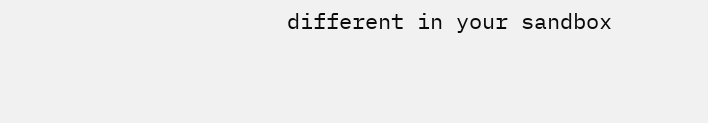different in your sandbox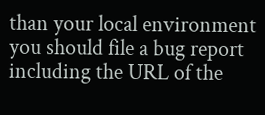than your local environment you should file a bug report including the URL of the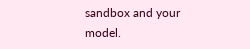sandbox and your model.